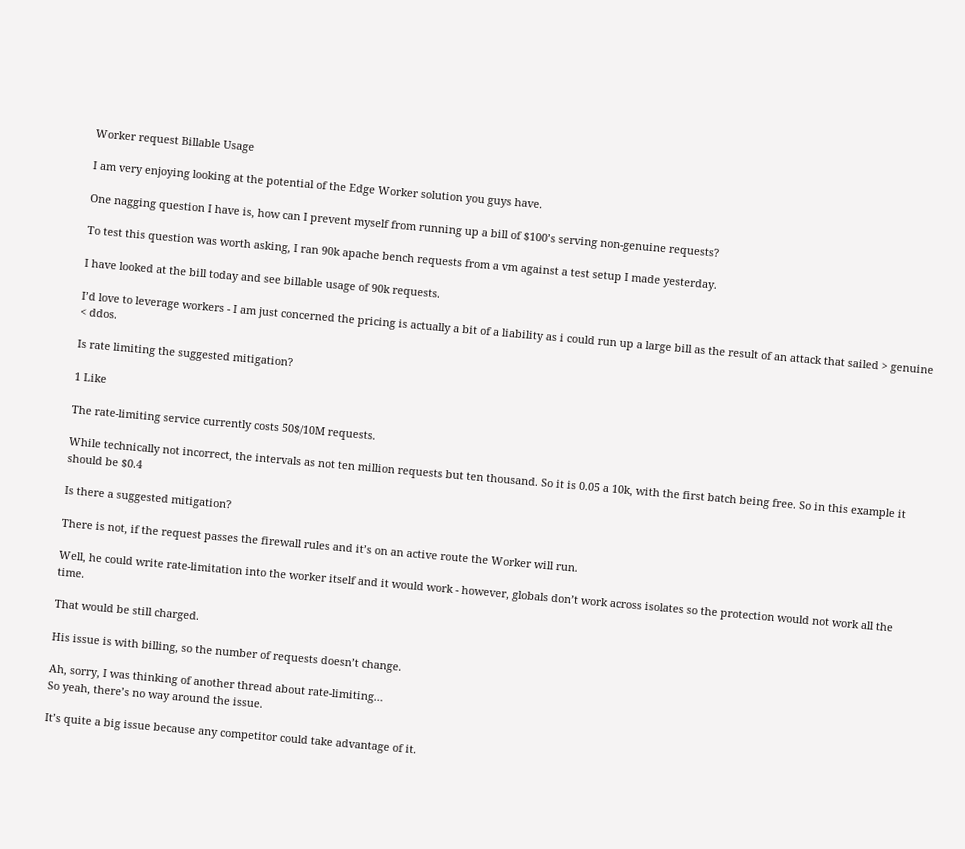Worker request Billable Usage

I am very enjoying looking at the potential of the Edge Worker solution you guys have.

One nagging question I have is, how can I prevent myself from running up a bill of $100’s serving non-genuine requests?

To test this question was worth asking, I ran 90k apache bench requests from a vm against a test setup I made yesterday.

I have looked at the bill today and see billable usage of 90k requests.

I’d love to leverage workers - I am just concerned the pricing is actually a bit of a liability as i could run up a large bill as the result of an attack that sailed > genuine < ddos.

Is rate limiting the suggested mitigation?

1 Like

The rate-limiting service currently costs 50$/10M requests.

While technically not incorrect, the intervals as not ten million requests but ten thousand. So it is 0.05 a 10k, with the first batch being free. So in this example it should be $0.4

Is there a suggested mitigation?

There is not, if the request passes the firewall rules and it’s on an active route the Worker will run.

Well, he could write rate-limitation into the worker itself and it would work - however, globals don’t work across isolates so the protection would not work all the time.

That would be still charged.

His issue is with billing, so the number of requests doesn’t change.

Ah, sorry, I was thinking of another thread about rate-limiting…
So yeah, there’s no way around the issue.

It’s quite a big issue because any competitor could take advantage of it.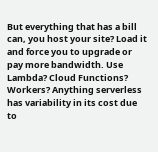But everything that has a bill can, you host your site? Load it and force you to upgrade or pay more bandwidth. Use Lambda? Cloud Functions? Workers? Anything serverless has variability in its cost due to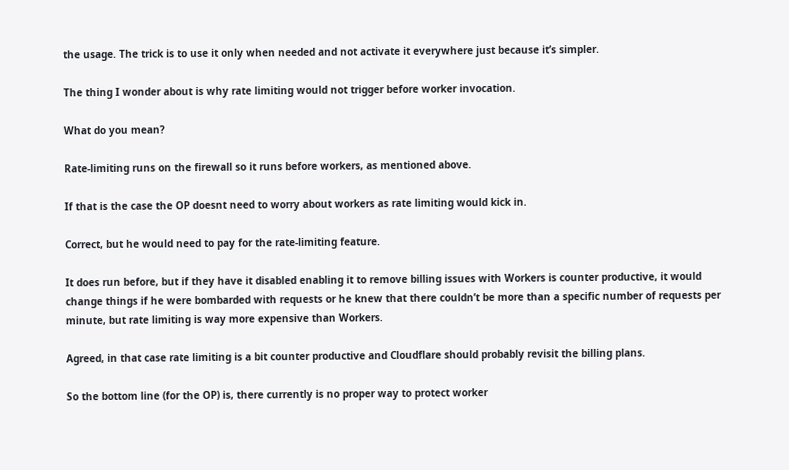the usage. The trick is to use it only when needed and not activate it everywhere just because it’s simpler.

The thing I wonder about is why rate limiting would not trigger before worker invocation.

What do you mean?

Rate-limiting runs on the firewall so it runs before workers, as mentioned above.

If that is the case the OP doesnt need to worry about workers as rate limiting would kick in.

Correct, but he would need to pay for the rate-limiting feature.

It does run before, but if they have it disabled enabling it to remove billing issues with Workers is counter productive, it would change things if he were bombarded with requests or he knew that there couldn’t be more than a specific number of requests per minute, but rate limiting is way more expensive than Workers.

Agreed, in that case rate limiting is a bit counter productive and Cloudflare should probably revisit the billing plans.

So the bottom line (for the OP) is, there currently is no proper way to protect worker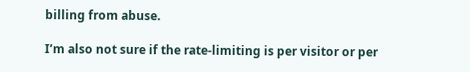billing from abuse.

I’m also not sure if the rate-limiting is per visitor or per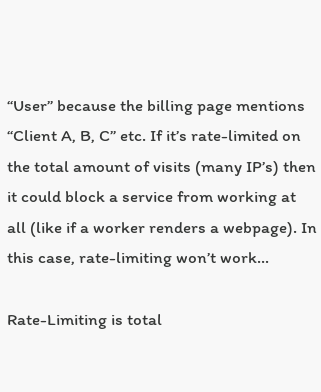“User” because the billing page mentions “Client A, B, C” etc. If it’s rate-limited on the total amount of visits (many IP’s) then it could block a service from working at all (like if a worker renders a webpage). In this case, rate-limiting won’t work…

Rate-Limiting is total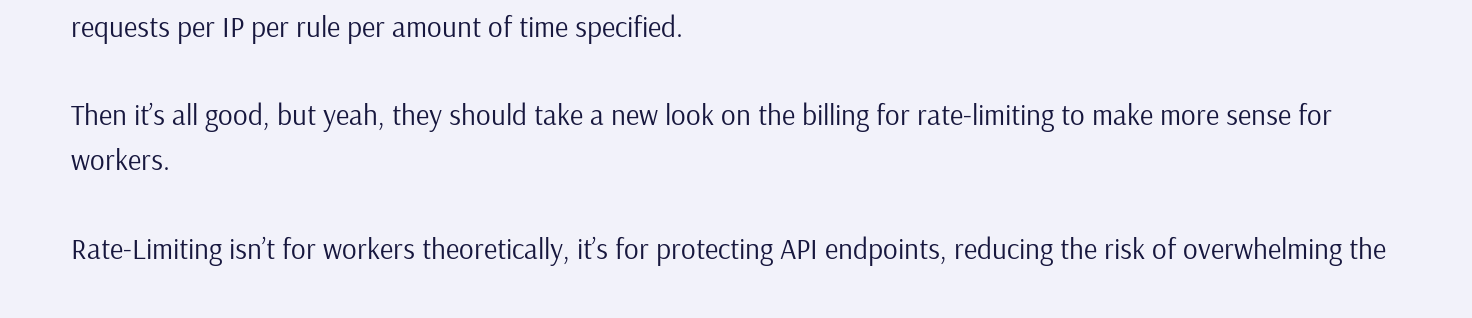requests per IP per rule per amount of time specified.

Then it’s all good, but yeah, they should take a new look on the billing for rate-limiting to make more sense for workers.

Rate-Limiting isn’t for workers theoretically, it’s for protecting API endpoints, reducing the risk of overwhelming the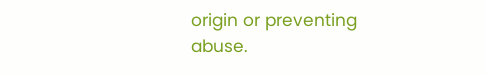origin or preventing abuse.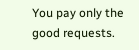You pay only the good requests.